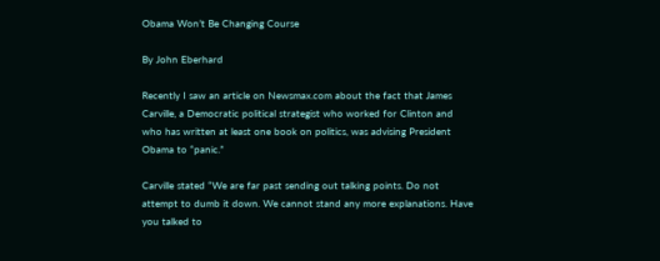Obama Won’t Be Changing Course

By John Eberhard

Recently I saw an article on Newsmax.com about the fact that James Carville, a Democratic political strategist who worked for Clinton and who has written at least one book on politics, was advising President Obama to “panic.”

Carville stated “We are far past sending out talking points. Do not attempt to dumb it down. We cannot stand any more explanations. Have you talked to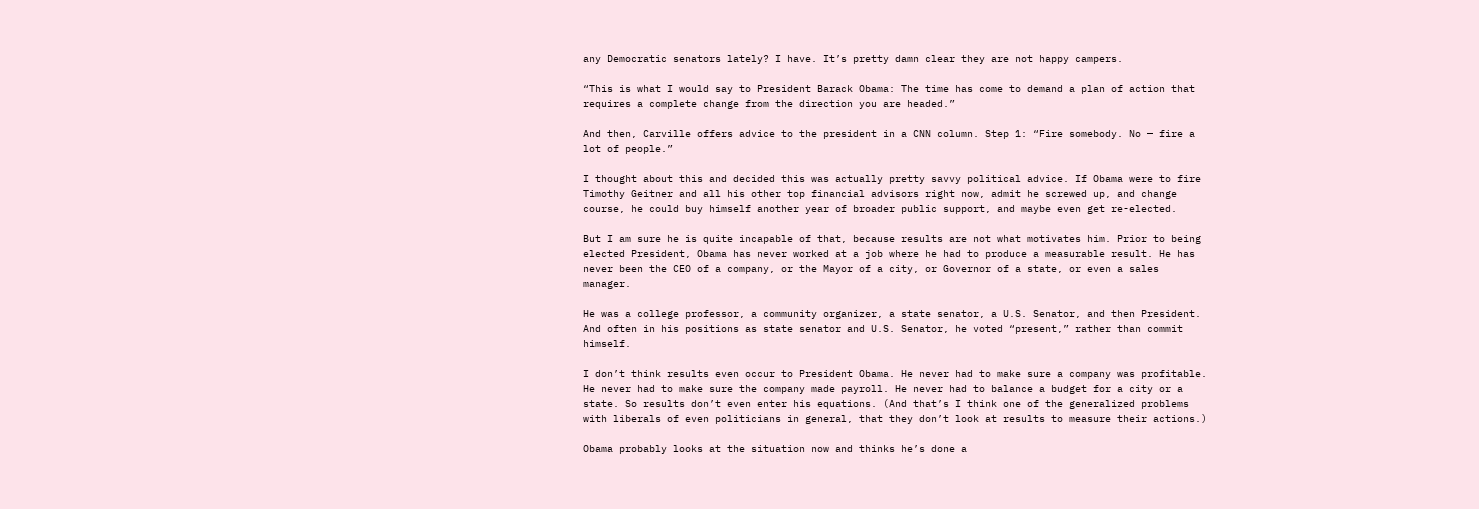any Democratic senators lately? I have. It’s pretty damn clear they are not happy campers.

“This is what I would say to President Barack Obama: The time has come to demand a plan of action that requires a complete change from the direction you are headed.”

And then, Carville offers advice to the president in a CNN column. Step 1: “Fire somebody. No — fire a lot of people.”

I thought about this and decided this was actually pretty savvy political advice. If Obama were to fire Timothy Geitner and all his other top financial advisors right now, admit he screwed up, and change course, he could buy himself another year of broader public support, and maybe even get re-elected.

But I am sure he is quite incapable of that, because results are not what motivates him. Prior to being elected President, Obama has never worked at a job where he had to produce a measurable result. He has never been the CEO of a company, or the Mayor of a city, or Governor of a state, or even a sales manager.

He was a college professor, a community organizer, a state senator, a U.S. Senator, and then President. And often in his positions as state senator and U.S. Senator, he voted “present,” rather than commit himself.

I don’t think results even occur to President Obama. He never had to make sure a company was profitable. He never had to make sure the company made payroll. He never had to balance a budget for a city or a state. So results don’t even enter his equations. (And that’s I think one of the generalized problems with liberals of even politicians in general, that they don’t look at results to measure their actions.)

Obama probably looks at the situation now and thinks he’s done a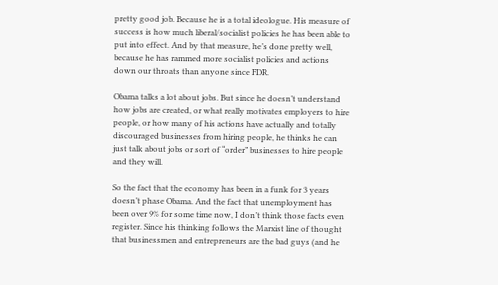pretty good job. Because he is a total ideologue. His measure of success is how much liberal/socialist policies he has been able to put into effect. And by that measure, he’s done pretty well, because he has rammed more socialist policies and actions down our throats than anyone since FDR.

Obama talks a lot about jobs. But since he doesn’t understand how jobs are created, or what really motivates employers to hire people, or how many of his actions have actually and totally discouraged businesses from hiring people, he thinks he can just talk about jobs or sort of “order” businesses to hire people and they will.

So the fact that the economy has been in a funk for 3 years doesn’t phase Obama. And the fact that unemployment has been over 9% for some time now, I don’t think those facts even register. Since his thinking follows the Marxist line of thought that businessmen and entrepreneurs are the bad guys (and he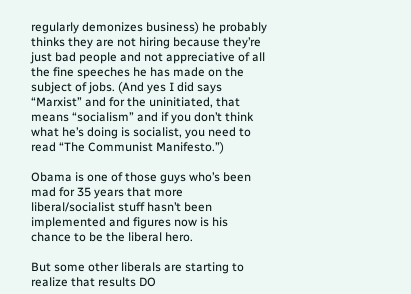regularly demonizes business) he probably thinks they are not hiring because they’re just bad people and not appreciative of all the fine speeches he has made on the subject of jobs. (And yes I did says “Marxist” and for the uninitiated, that means “socialism” and if you don’t think what he’s doing is socialist, you need to read “The Communist Manifesto.”)

Obama is one of those guys who’s been mad for 35 years that more liberal/socialist stuff hasn’t been implemented and figures now is his chance to be the liberal hero.

But some other liberals are starting to realize that results DO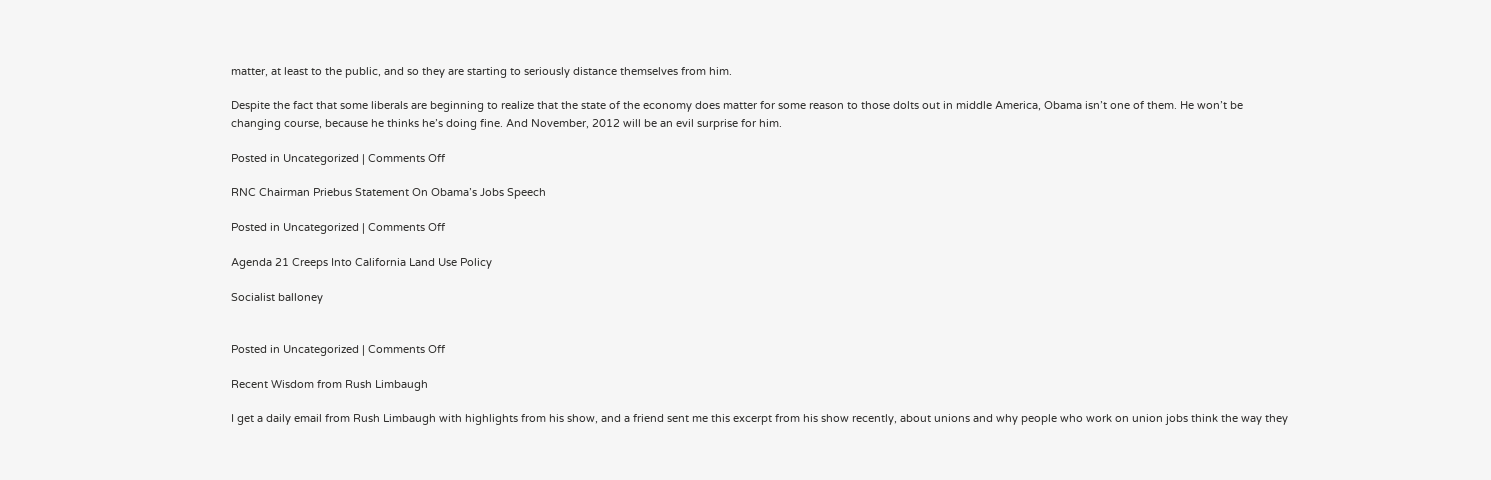matter, at least to the public, and so they are starting to seriously distance themselves from him.

Despite the fact that some liberals are beginning to realize that the state of the economy does matter for some reason to those dolts out in middle America, Obama isn’t one of them. He won’t be changing course, because he thinks he’s doing fine. And November, 2012 will be an evil surprise for him.

Posted in Uncategorized | Comments Off

RNC Chairman Priebus Statement On Obama’s Jobs Speech

Posted in Uncategorized | Comments Off

Agenda 21 Creeps Into California Land Use Policy

Socialist balloney


Posted in Uncategorized | Comments Off

Recent Wisdom from Rush Limbaugh

I get a daily email from Rush Limbaugh with highlights from his show, and a friend sent me this excerpt from his show recently, about unions and why people who work on union jobs think the way they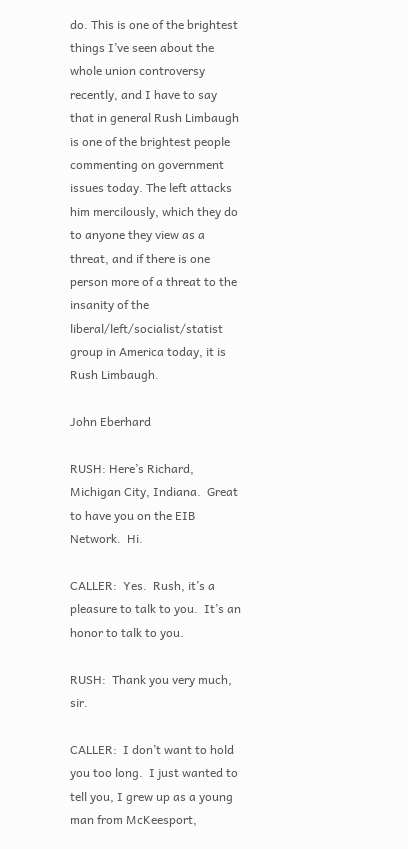do. This is one of the brightest things I’ve seen about the whole union controversy recently, and I have to say that in general Rush Limbaugh is one of the brightest people commenting on government issues today. The left attacks him mercilously, which they do to anyone they view as a threat, and if there is one person more of a threat to the insanity of the liberal/left/socialist/statist group in America today, it is Rush Limbaugh.

John Eberhard

RUSH: Here’s Richard, Michigan City, Indiana.  Great to have you on the EIB Network.  Hi.

CALLER:  Yes.  Rush, it’s a pleasure to talk to you.  It’s an honor to talk to you.

RUSH:  Thank you very much, sir.

CALLER:  I don’t want to hold you too long.  I just wanted to tell you, I grew up as a young man from McKeesport,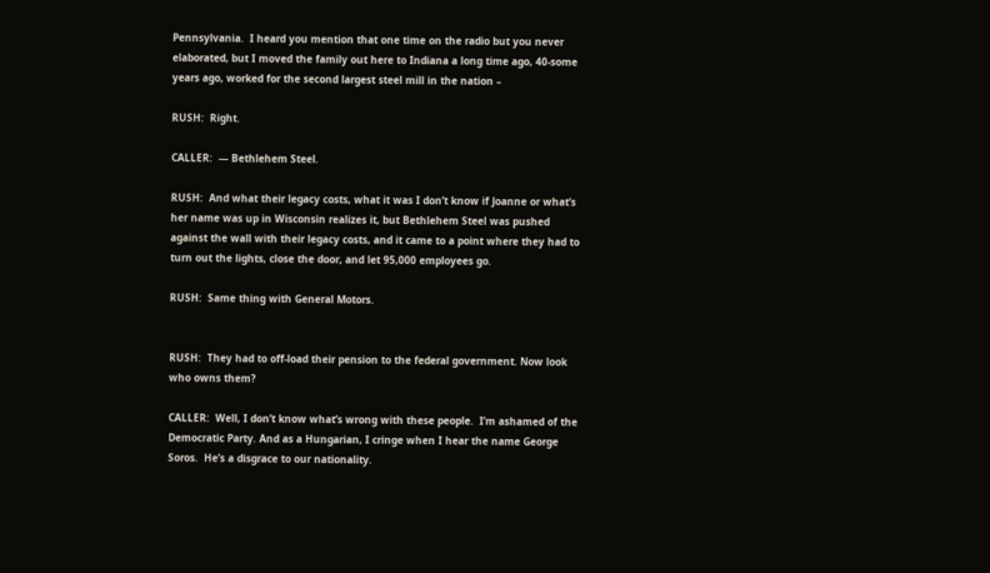Pennsylvania.  I heard you mention that one time on the radio but you never elaborated, but I moved the family out here to Indiana a long time ago, 40-some years ago, worked for the second largest steel mill in the nation –

RUSH:  Right.

CALLER:  — Bethlehem Steel.

RUSH:  And what their legacy costs, what it was I don’t know if Joanne or what’s her name was up in Wisconsin realizes it, but Bethlehem Steel was pushed against the wall with their legacy costs, and it came to a point where they had to turn out the lights, close the door, and let 95,000 employees go.

RUSH:  Same thing with General Motors.


RUSH:  They had to off-load their pension to the federal government. Now look who owns them?

CALLER:  Well, I don’t know what’s wrong with these people.  I’m ashamed of the Democratic Party. And as a Hungarian, I cringe when I hear the name George Soros.  He’s a disgrace to our nationality.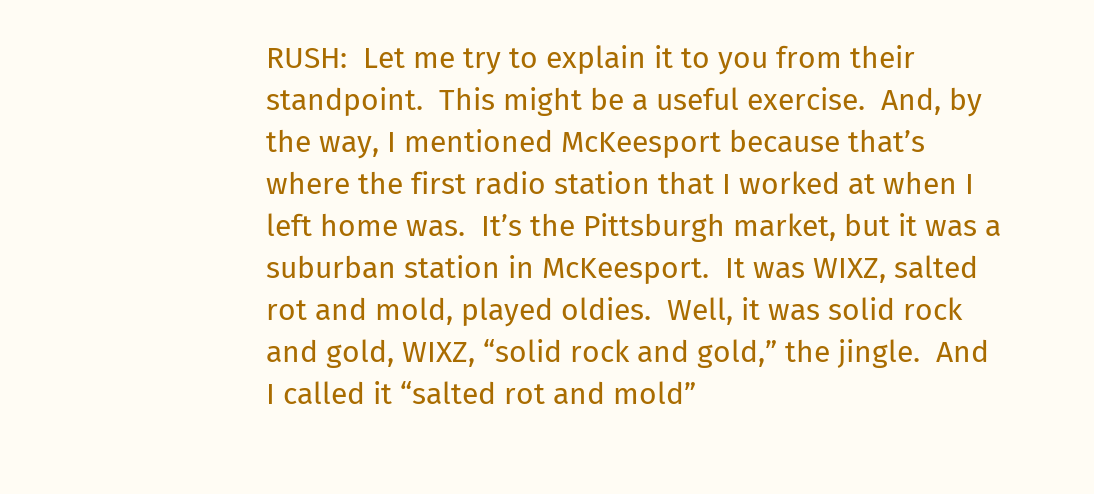RUSH:  Let me try to explain it to you from their standpoint.  This might be a useful exercise.  And, by the way, I mentioned McKeesport because that’s where the first radio station that I worked at when I left home was.  It’s the Pittsburgh market, but it was a suburban station in McKeesport.  It was WIXZ, salted rot and mold, played oldies.  Well, it was solid rock and gold, WIXZ, “solid rock and gold,” the jingle.  And I called it “salted rot and mold”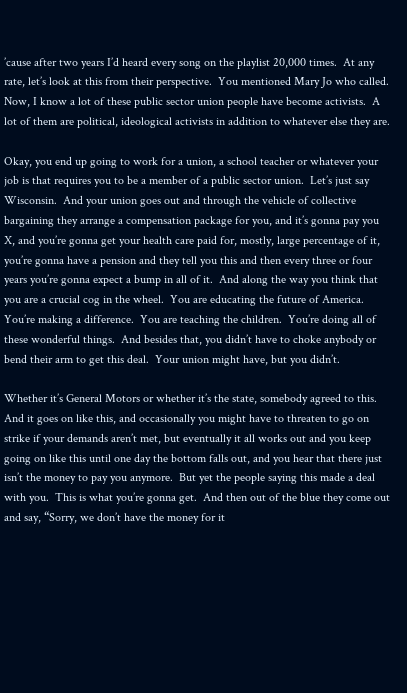’cause after two years I’d heard every song on the playlist 20,000 times.  At any rate, let’s look at this from their perspective.  You mentioned Mary Jo who called.  Now, I know a lot of these public sector union people have become activists.  A lot of them are political, ideological activists in addition to whatever else they are.

Okay, you end up going to work for a union, a school teacher or whatever your job is that requires you to be a member of a public sector union.  Let’s just say Wisconsin.  And your union goes out and through the vehicle of collective bargaining they arrange a compensation package for you, and it’s gonna pay you X, and you’re gonna get your health care paid for, mostly, large percentage of it, you’re gonna have a pension and they tell you this and then every three or four years you’re gonna expect a bump in all of it.  And along the way you think that you are a crucial cog in the wheel.  You are educating the future of America.  You’re making a difference.  You are teaching the children.  You’re doing all of these wonderful things.  And besides that, you didn’t have to choke anybody or bend their arm to get this deal.  Your union might have, but you didn’t.

Whether it’s General Motors or whether it’s the state, somebody agreed to this.  And it goes on like this, and occasionally you might have to threaten to go on strike if your demands aren’t met, but eventually it all works out and you keep going on like this until one day the bottom falls out, and you hear that there just isn’t the money to pay you anymore.  But yet the people saying this made a deal with you.  This is what you’re gonna get.  And then out of the blue they come out and say, “Sorry, we don’t have the money for it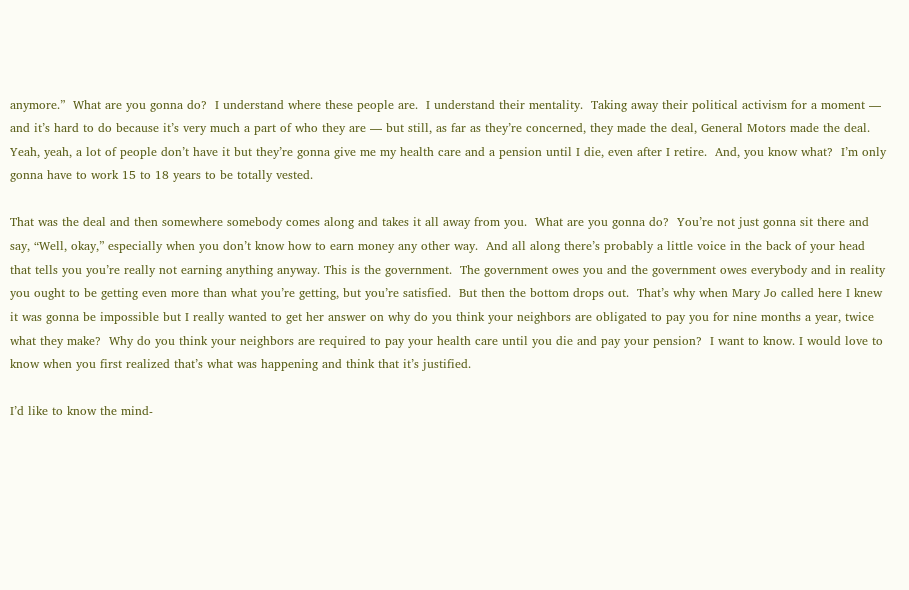anymore.”  What are you gonna do?  I understand where these people are.  I understand their mentality.  Taking away their political activism for a moment — and it’s hard to do because it’s very much a part of who they are — but still, as far as they’re concerned, they made the deal, General Motors made the deal.  Yeah, yeah, a lot of people don’t have it but they’re gonna give me my health care and a pension until I die, even after I retire.  And, you know what?  I’m only gonna have to work 15 to 18 years to be totally vested.

That was the deal and then somewhere somebody comes along and takes it all away from you.  What are you gonna do?  You’re not just gonna sit there and say, “Well, okay,” especially when you don’t know how to earn money any other way.  And all along there’s probably a little voice in the back of your head that tells you you’re really not earning anything anyway. This is the government.  The government owes you and the government owes everybody and in reality you ought to be getting even more than what you’re getting, but you’re satisfied.  But then the bottom drops out.  That’s why when Mary Jo called here I knew it was gonna be impossible but I really wanted to get her answer on why do you think your neighbors are obligated to pay you for nine months a year, twice what they make?  Why do you think your neighbors are required to pay your health care until you die and pay your pension?  I want to know. I would love to know when you first realized that’s what was happening and think that it’s justified.

I’d like to know the mind-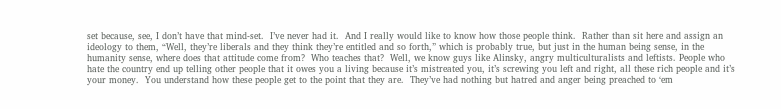set because, see, I don’t have that mind-set.  I’ve never had it.  And I really would like to know how those people think.  Rather than sit here and assign an ideology to them, “Well, they’re liberals and they think they’re entitled and so forth,” which is probably true, but just in the human being sense, in the humanity sense, where does that attitude come from?  Who teaches that?  Well, we know guys like Alinsky, angry multiculturalists and leftists. People who hate the country end up telling other people that it owes you a living because it’s mistreated you, it’s screwing you left and right, all these rich people and it’s your money.  You understand how these people get to the point that they are.  They’ve had nothing but hatred and anger being preached to ‘em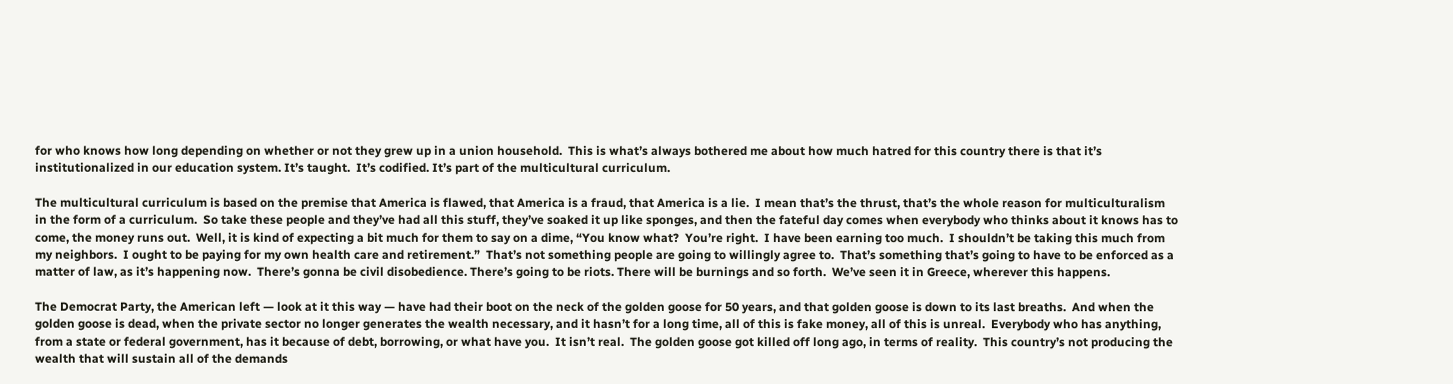for who knows how long depending on whether or not they grew up in a union household.  This is what’s always bothered me about how much hatred for this country there is that it’s institutionalized in our education system. It’s taught.  It’s codified. It’s part of the multicultural curriculum.

The multicultural curriculum is based on the premise that America is flawed, that America is a fraud, that America is a lie.  I mean that’s the thrust, that’s the whole reason for multiculturalism in the form of a curriculum.  So take these people and they’ve had all this stuff, they’ve soaked it up like sponges, and then the fateful day comes when everybody who thinks about it knows has to come, the money runs out.  Well, it is kind of expecting a bit much for them to say on a dime, “You know what?  You’re right.  I have been earning too much.  I shouldn’t be taking this much from my neighbors.  I ought to be paying for my own health care and retirement.”  That’s not something people are going to willingly agree to.  That’s something that’s going to have to be enforced as a matter of law, as it’s happening now.  There’s gonna be civil disobedience. There’s going to be riots. There will be burnings and so forth.  We’ve seen it in Greece, wherever this happens.

The Democrat Party, the American left — look at it this way — have had their boot on the neck of the golden goose for 50 years, and that golden goose is down to its last breaths.  And when the golden goose is dead, when the private sector no longer generates the wealth necessary, and it hasn’t for a long time, all of this is fake money, all of this is unreal.  Everybody who has anything, from a state or federal government, has it because of debt, borrowing, or what have you.  It isn’t real.  The golden goose got killed off long ago, in terms of reality.  This country’s not producing the wealth that will sustain all of the demands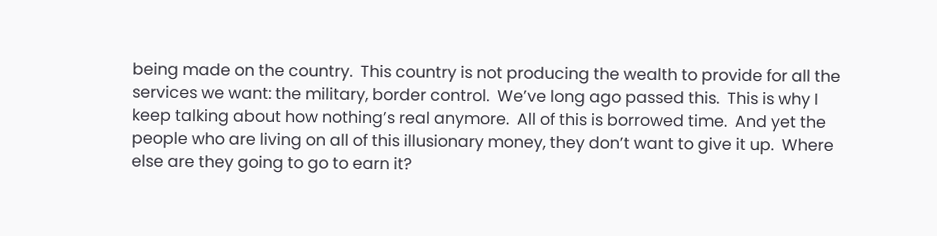being made on the country.  This country is not producing the wealth to provide for all the services we want: the military, border control.  We’ve long ago passed this.  This is why I keep talking about how nothing’s real anymore.  All of this is borrowed time.  And yet the people who are living on all of this illusionary money, they don’t want to give it up.  Where else are they going to go to earn it?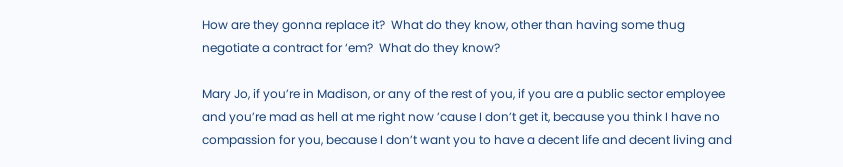How are they gonna replace it?  What do they know, other than having some thug negotiate a contract for ‘em?  What do they know?

Mary Jo, if you’re in Madison, or any of the rest of you, if you are a public sector employee and you’re mad as hell at me right now ’cause I don’t get it, because you think I have no compassion for you, because I don’t want you to have a decent life and decent living and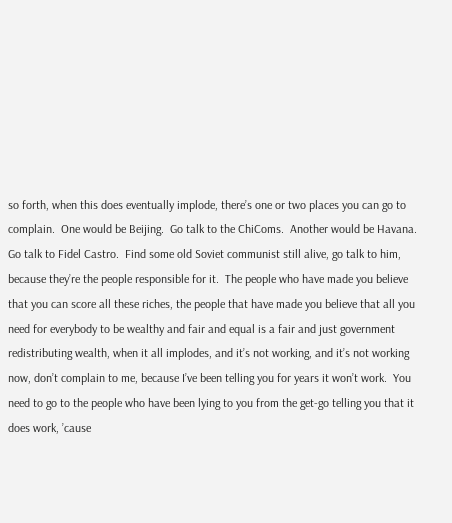so forth, when this does eventually implode, there’s one or two places you can go to complain.  One would be Beijing.  Go talk to the ChiComs.  Another would be Havana.  Go talk to Fidel Castro.  Find some old Soviet communist still alive, go talk to him, because they’re the people responsible for it.  The people who have made you believe that you can score all these riches, the people that have made you believe that all you need for everybody to be wealthy and fair and equal is a fair and just government redistributing wealth, when it all implodes, and it’s not working, and it’s not working now, don’t complain to me, because I’ve been telling you for years it won’t work.  You need to go to the people who have been lying to you from the get-go telling you that it does work, ’cause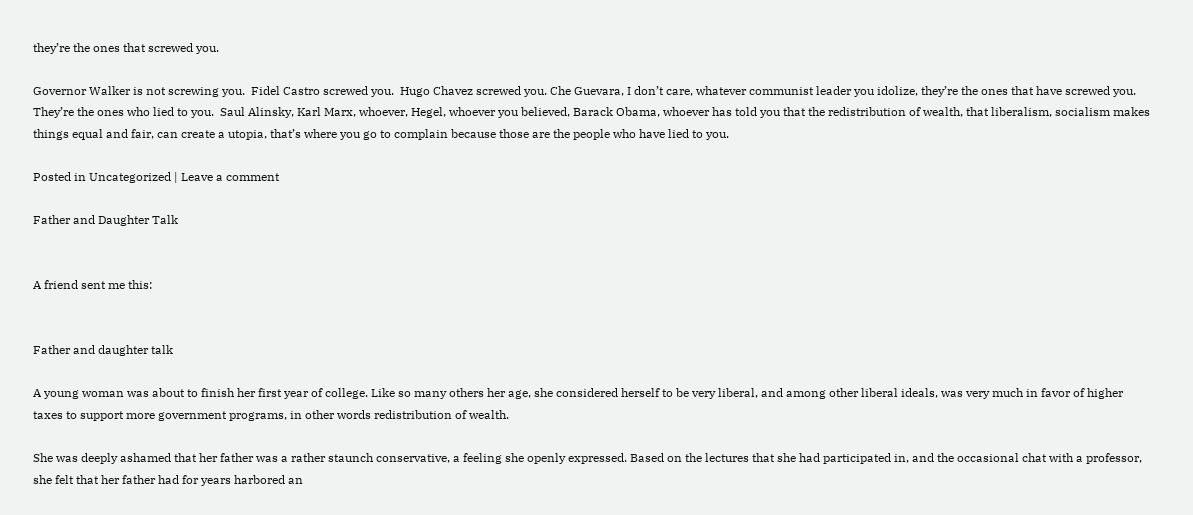they’re the ones that screwed you.

Governor Walker is not screwing you.  Fidel Castro screwed you.  Hugo Chavez screwed you. Che Guevara, I don’t care, whatever communist leader you idolize, they’re the ones that have screwed you.  They’re the ones who lied to you.  Saul Alinsky, Karl Marx, whoever, Hegel, whoever you believed, Barack Obama, whoever has told you that the redistribution of wealth, that liberalism, socialism makes things equal and fair, can create a utopia, that’s where you go to complain because those are the people who have lied to you.

Posted in Uncategorized | Leave a comment

Father and Daughter Talk


A friend sent me this:


Father and daughter talk

A young woman was about to finish her first year of college. Like so many others her age, she considered herself to be very liberal, and among other liberal ideals, was very much in favor of higher taxes to support more government programs, in other words redistribution of wealth.

She was deeply ashamed that her father was a rather staunch conservative, a feeling she openly expressed. Based on the lectures that she had participated in, and the occasional chat with a professor, she felt that her father had for years harbored an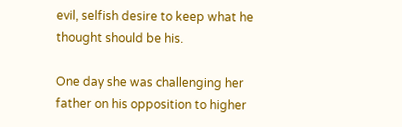evil, selfish desire to keep what he thought should be his.

One day she was challenging her father on his opposition to higher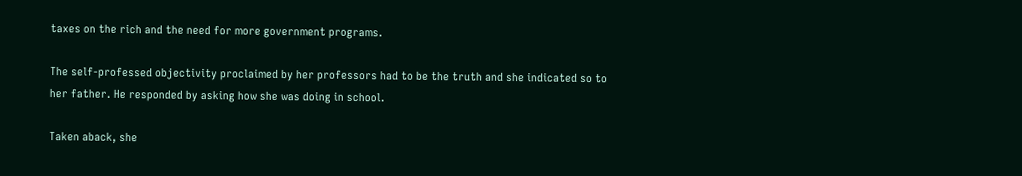taxes on the rich and the need for more government programs.

The self-professed objectivity proclaimed by her professors had to be the truth and she indicated so to her father. He responded by asking how she was doing in school.

Taken aback, she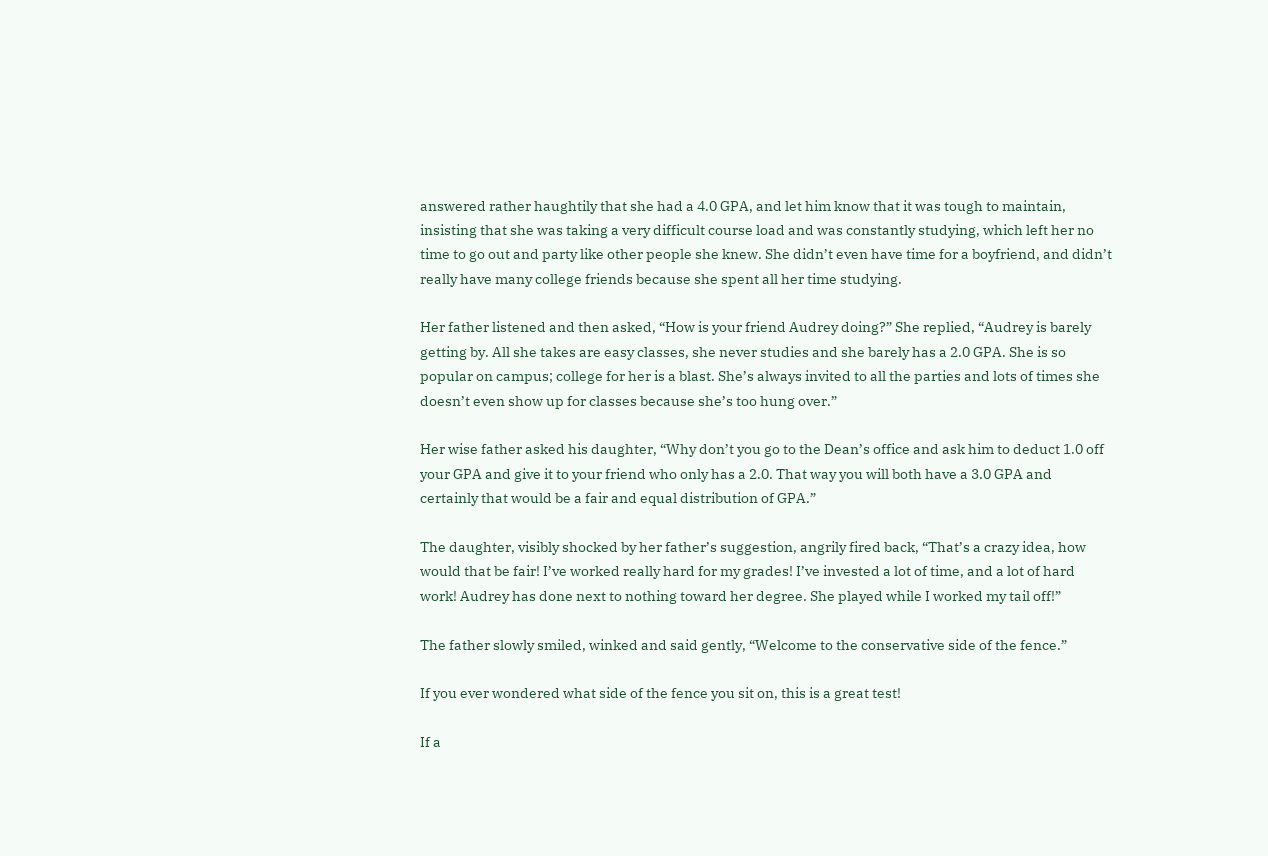answered rather haughtily that she had a 4.0 GPA, and let him know that it was tough to maintain, insisting that she was taking a very difficult course load and was constantly studying, which left her no time to go out and party like other people she knew. She didn’t even have time for a boyfriend, and didn’t really have many college friends because she spent all her time studying.

Her father listened and then asked, “How is your friend Audrey doing?” She replied, “Audrey is barely getting by. All she takes are easy classes, she never studies and she barely has a 2.0 GPA. She is so popular on campus; college for her is a blast. She’s always invited to all the parties and lots of times she doesn’t even show up for classes because she’s too hung over.”

Her wise father asked his daughter, “Why don’t you go to the Dean’s office and ask him to deduct 1.0 off your GPA and give it to your friend who only has a 2.0. That way you will both have a 3.0 GPA and certainly that would be a fair and equal distribution of GPA.”

The daughter, visibly shocked by her father’s suggestion, angrily fired back, “That’s a crazy idea, how would that be fair! I’ve worked really hard for my grades! I’ve invested a lot of time, and a lot of hard work! Audrey has done next to nothing toward her degree. She played while I worked my tail off!”

The father slowly smiled, winked and said gently, “Welcome to the conservative side of the fence.”

If you ever wondered what side of the fence you sit on, this is a great test!

If a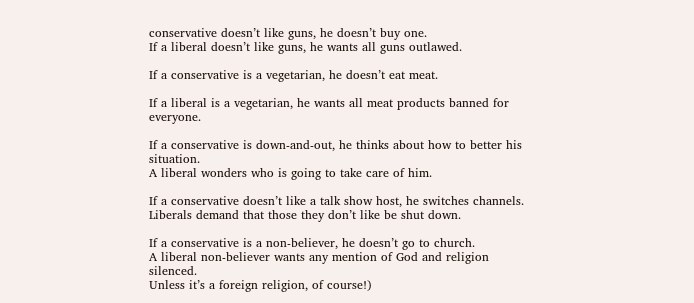conservative doesn’t like guns, he doesn’t buy one.
If a liberal doesn’t like guns, he wants all guns outlawed.

If a conservative is a vegetarian, he doesn’t eat meat.

If a liberal is a vegetarian, he wants all meat products banned for everyone.

If a conservative is down-and-out, he thinks about how to better his situation.
A liberal wonders who is going to take care of him.

If a conservative doesn’t like a talk show host, he switches channels.
Liberals demand that those they don’t like be shut down.

If a conservative is a non-believer, he doesn’t go to church.
A liberal non-believer wants any mention of God and religion silenced.
Unless it’s a foreign religion, of course!)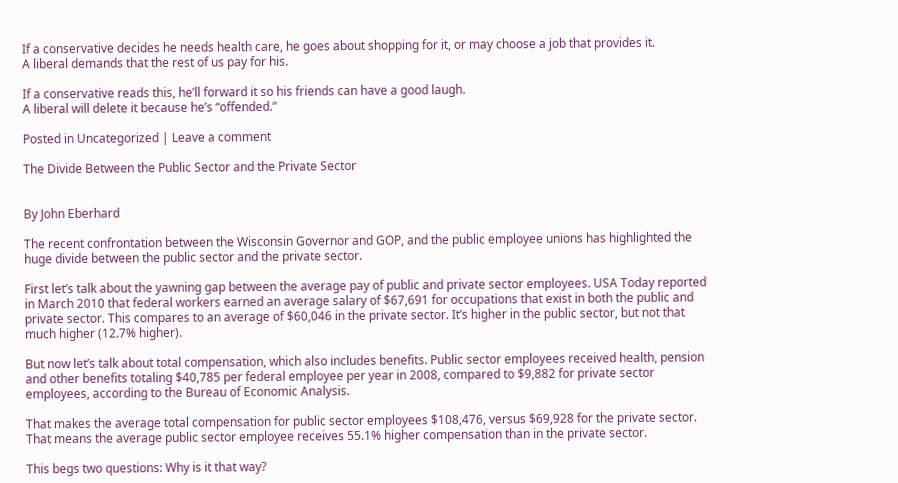If a conservative decides he needs health care, he goes about shopping for it, or may choose a job that provides it.
A liberal demands that the rest of us pay for his.

If a conservative reads this, he’ll forward it so his friends can have a good laugh.
A liberal will delete it because he’s “offended.”

Posted in Uncategorized | Leave a comment

The Divide Between the Public Sector and the Private Sector


By John Eberhard

The recent confrontation between the Wisconsin Governor and GOP, and the public employee unions has highlighted the huge divide between the public sector and the private sector.

First let’s talk about the yawning gap between the average pay of public and private sector employees. USA Today reported in March 2010 that federal workers earned an average salary of $67,691 for occupations that exist in both the public and private sector. This compares to an average of $60,046 in the private sector. It’s higher in the public sector, but not that much higher (12.7% higher).

But now let’s talk about total compensation, which also includes benefits. Public sector employees received health, pension and other benefits totaling $40,785 per federal employee per year in 2008, compared to $9,882 for private sector employees, according to the Bureau of Economic Analysis.

That makes the average total compensation for public sector employees $108,476, versus $69,928 for the private sector. That means the average public sector employee receives 55.1% higher compensation than in the private sector.

This begs two questions: Why is it that way?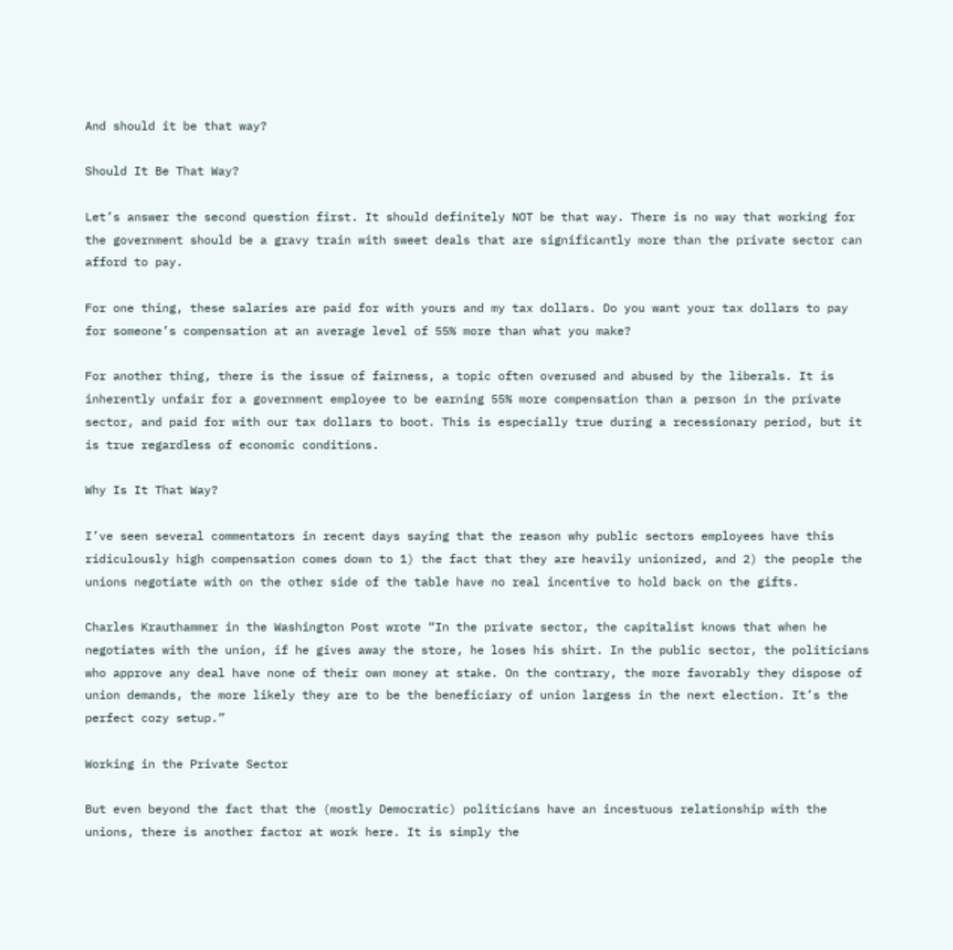And should it be that way?

Should It Be That Way?

Let’s answer the second question first. It should definitely NOT be that way. There is no way that working for the government should be a gravy train with sweet deals that are significantly more than the private sector can afford to pay.

For one thing, these salaries are paid for with yours and my tax dollars. Do you want your tax dollars to pay for someone’s compensation at an average level of 55% more than what you make?

For another thing, there is the issue of fairness, a topic often overused and abused by the liberals. It is inherently unfair for a government employee to be earning 55% more compensation than a person in the private sector, and paid for with our tax dollars to boot. This is especially true during a recessionary period, but it is true regardless of economic conditions.

Why Is It That Way?

I’ve seen several commentators in recent days saying that the reason why public sectors employees have this ridiculously high compensation comes down to 1) the fact that they are heavily unionized, and 2) the people the unions negotiate with on the other side of the table have no real incentive to hold back on the gifts.

Charles Krauthammer in the Washington Post wrote “In the private sector, the capitalist knows that when he negotiates with the union, if he gives away the store, he loses his shirt. In the public sector, the politicians who approve any deal have none of their own money at stake. On the contrary, the more favorably they dispose of union demands, the more likely they are to be the beneficiary of union largess in the next election. It’s the perfect cozy setup.”

Working in the Private Sector

But even beyond the fact that the (mostly Democratic) politicians have an incestuous relationship with the unions, there is another factor at work here. It is simply the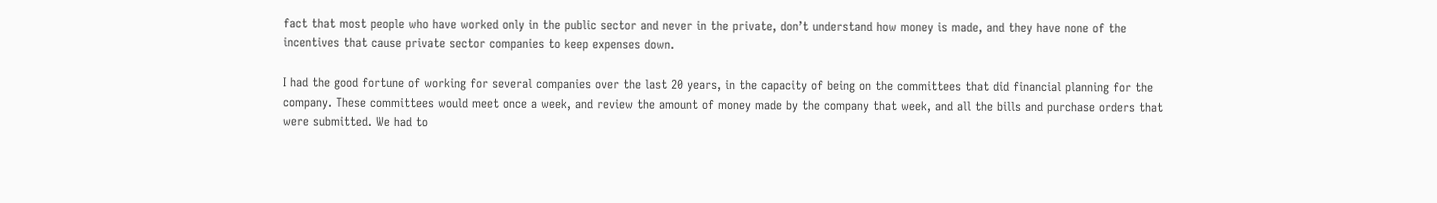fact that most people who have worked only in the public sector and never in the private, don’t understand how money is made, and they have none of the incentives that cause private sector companies to keep expenses down.

I had the good fortune of working for several companies over the last 20 years, in the capacity of being on the committees that did financial planning for the company. These committees would meet once a week, and review the amount of money made by the company that week, and all the bills and purchase orders that were submitted. We had to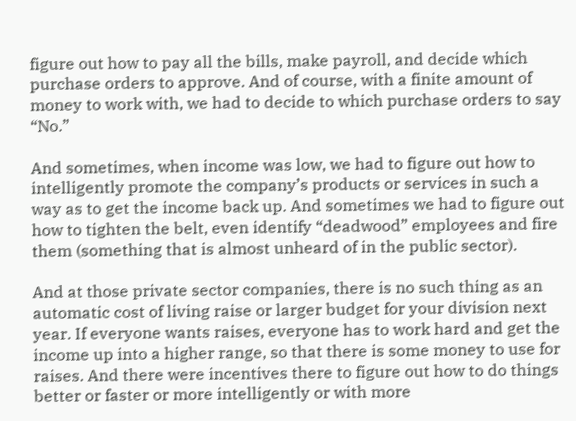figure out how to pay all the bills, make payroll, and decide which purchase orders to approve. And of course, with a finite amount of money to work with, we had to decide to which purchase orders to say “No.”

And sometimes, when income was low, we had to figure out how to intelligently promote the company’s products or services in such a way as to get the income back up. And sometimes we had to figure out how to tighten the belt, even identify “deadwood” employees and fire them (something that is almost unheard of in the public sector).

And at those private sector companies, there is no such thing as an automatic cost of living raise or larger budget for your division next year. If everyone wants raises, everyone has to work hard and get the income up into a higher range, so that there is some money to use for raises. And there were incentives there to figure out how to do things better or faster or more intelligently or with more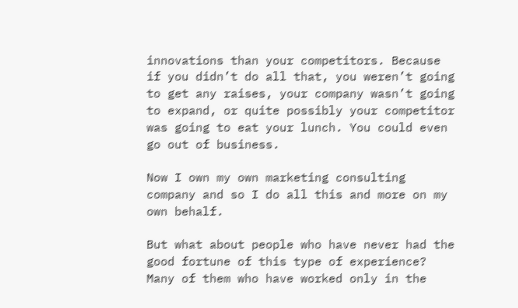innovations than your competitors. Because if you didn’t do all that, you weren’t going to get any raises, your company wasn’t going to expand, or quite possibly your competitor was going to eat your lunch. You could even go out of business.

Now I own my own marketing consulting company and so I do all this and more on my own behalf.

But what about people who have never had the good fortune of this type of experience? Many of them who have worked only in the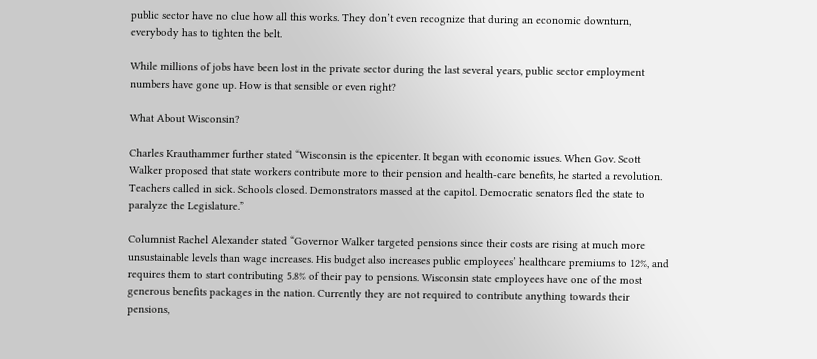public sector have no clue how all this works. They don’t even recognize that during an economic downturn, everybody has to tighten the belt.

While millions of jobs have been lost in the private sector during the last several years, public sector employment numbers have gone up. How is that sensible or even right?

What About Wisconsin?

Charles Krauthammer further stated “Wisconsin is the epicenter. It began with economic issues. When Gov. Scott Walker proposed that state workers contribute more to their pension and health-care benefits, he started a revolution. Teachers called in sick. Schools closed. Demonstrators massed at the capitol. Democratic senators fled the state to paralyze the Legislature.”

Columnist Rachel Alexander stated “Governor Walker targeted pensions since their costs are rising at much more unsustainable levels than wage increases. His budget also increases public employees’ healthcare premiums to 12%, and requires them to start contributing 5.8% of their pay to pensions. Wisconsin state employees have one of the most generous benefits packages in the nation. Currently they are not required to contribute anything towards their pensions,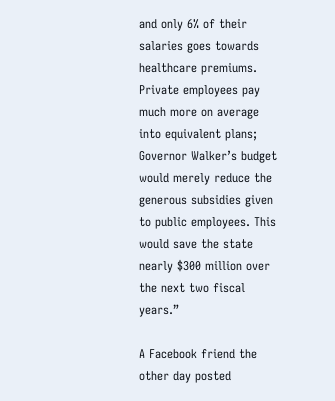and only 6% of their salaries goes towards healthcare premiums. Private employees pay much more on average into equivalent plans; Governor Walker’s budget would merely reduce the generous subsidies given to public employees. This would save the state nearly $300 million over the next two fiscal years.”

A Facebook friend the other day posted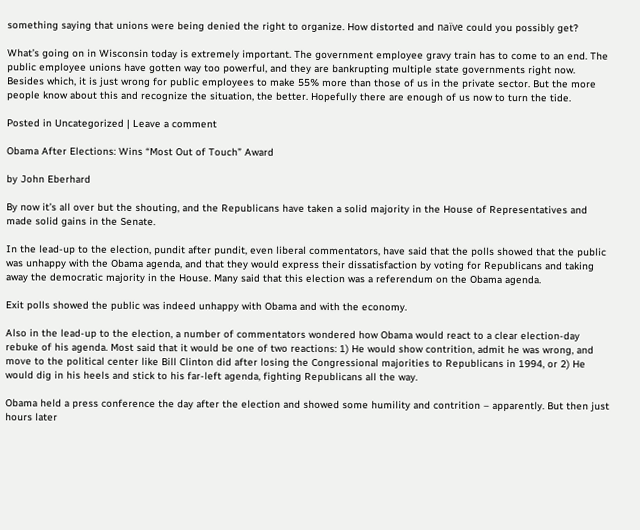something saying that unions were being denied the right to organize. How distorted and naïve could you possibly get?

What’s going on in Wisconsin today is extremely important. The government employee gravy train has to come to an end. The public employee unions have gotten way too powerful, and they are bankrupting multiple state governments right now. Besides which, it is just wrong for public employees to make 55% more than those of us in the private sector. But the more people know about this and recognize the situation, the better. Hopefully there are enough of us now to turn the tide.

Posted in Uncategorized | Leave a comment

Obama After Elections: Wins “Most Out of Touch” Award

by John Eberhard

By now it’s all over but the shouting, and the Republicans have taken a solid majority in the House of Representatives and made solid gains in the Senate.

In the lead-up to the election, pundit after pundit, even liberal commentators, have said that the polls showed that the public was unhappy with the Obama agenda, and that they would express their dissatisfaction by voting for Republicans and taking away the democratic majority in the House. Many said that this election was a referendum on the Obama agenda.

Exit polls showed the public was indeed unhappy with Obama and with the economy.

Also in the lead-up to the election, a number of commentators wondered how Obama would react to a clear election-day rebuke of his agenda. Most said that it would be one of two reactions: 1) He would show contrition, admit he was wrong, and move to the political center like Bill Clinton did after losing the Congressional majorities to Republicans in 1994, or 2) He would dig in his heels and stick to his far-left agenda, fighting Republicans all the way.

Obama held a press conference the day after the election and showed some humility and contrition – apparently. But then just hours later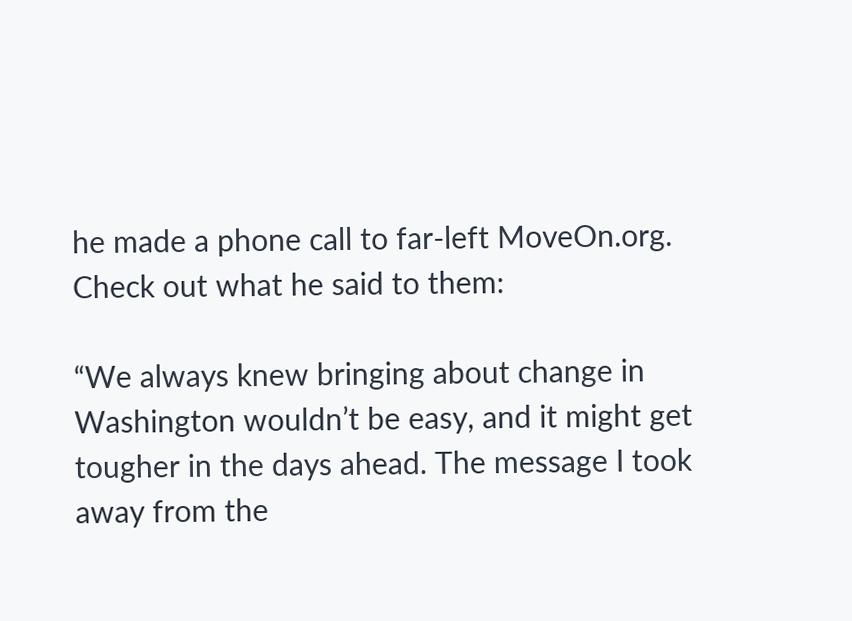he made a phone call to far-left MoveOn.org. Check out what he said to them:

“We always knew bringing about change in Washington wouldn’t be easy, and it might get tougher in the days ahead. The message I took away from the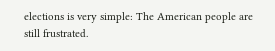elections is very simple: The American people are still frustrated.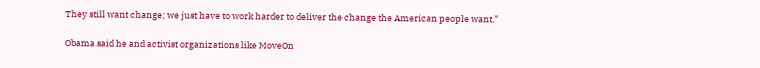They still want change; we just have to work harder to deliver the change the American people want.”

Obama said he and activist organizations like MoveOn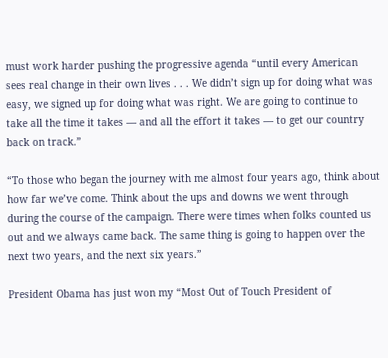must work harder pushing the progressive agenda “until every American sees real change in their own lives . . . We didn’t sign up for doing what was easy, we signed up for doing what was right. We are going to continue to take all the time it takes –– and all the effort it takes –– to get our country back on track.”

“To those who began the journey with me almost four years ago, think about how far we’ve come. Think about the ups and downs we went through during the course of the campaign. There were times when folks counted us out and we always came back. The same thing is going to happen over the next two years, and the next six years.”

President Obama has just won my “Most Out of Touch President of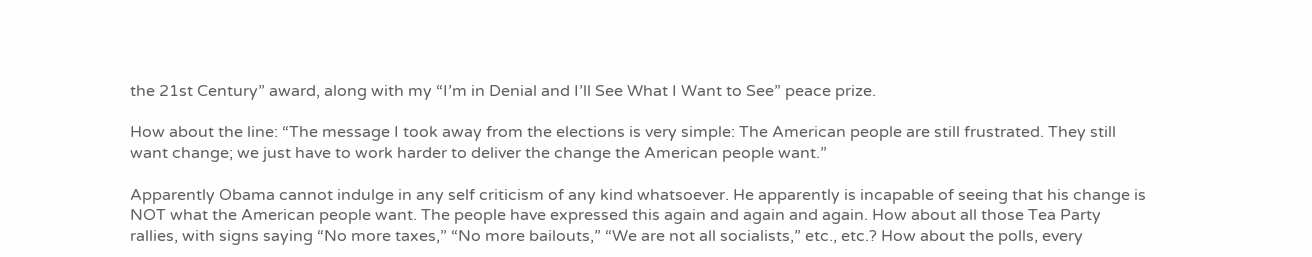the 21st Century” award, along with my “I’m in Denial and I’ll See What I Want to See” peace prize.

How about the line: “The message I took away from the elections is very simple: The American people are still frustrated. They still want change; we just have to work harder to deliver the change the American people want.”

Apparently Obama cannot indulge in any self criticism of any kind whatsoever. He apparently is incapable of seeing that his change is NOT what the American people want. The people have expressed this again and again and again. How about all those Tea Party rallies, with signs saying “No more taxes,” “No more bailouts,” “We are not all socialists,” etc., etc.? How about the polls, every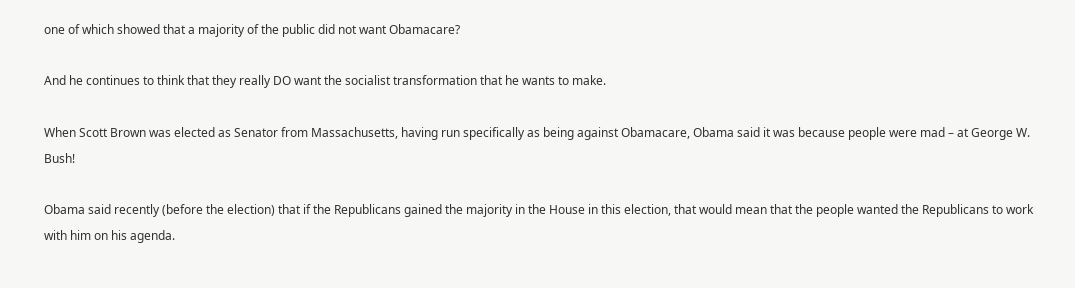one of which showed that a majority of the public did not want Obamacare?

And he continues to think that they really DO want the socialist transformation that he wants to make.

When Scott Brown was elected as Senator from Massachusetts, having run specifically as being against Obamacare, Obama said it was because people were mad – at George W. Bush!

Obama said recently (before the election) that if the Republicans gained the majority in the House in this election, that would mean that the people wanted the Republicans to work with him on his agenda.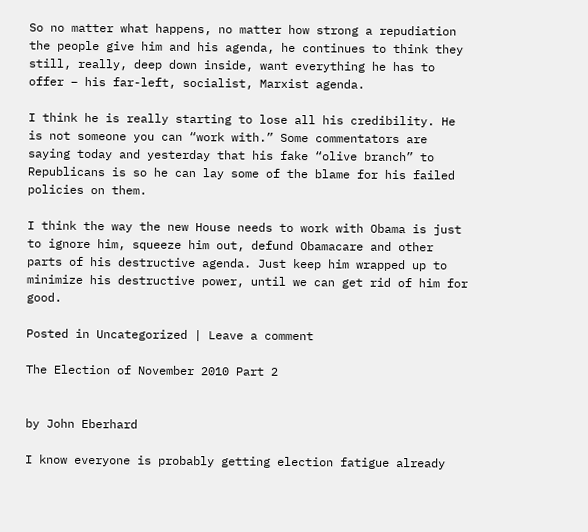So no matter what happens, no matter how strong a repudiation the people give him and his agenda, he continues to think they still, really, deep down inside, want everything he has to offer – his far-left, socialist, Marxist agenda.

I think he is really starting to lose all his credibility. He is not someone you can “work with.” Some commentators are saying today and yesterday that his fake “olive branch” to Republicans is so he can lay some of the blame for his failed policies on them.

I think the way the new House needs to work with Obama is just to ignore him, squeeze him out, defund Obamacare and other parts of his destructive agenda. Just keep him wrapped up to minimize his destructive power, until we can get rid of him for good.

Posted in Uncategorized | Leave a comment

The Election of November 2010 Part 2


by John Eberhard

I know everyone is probably getting election fatigue already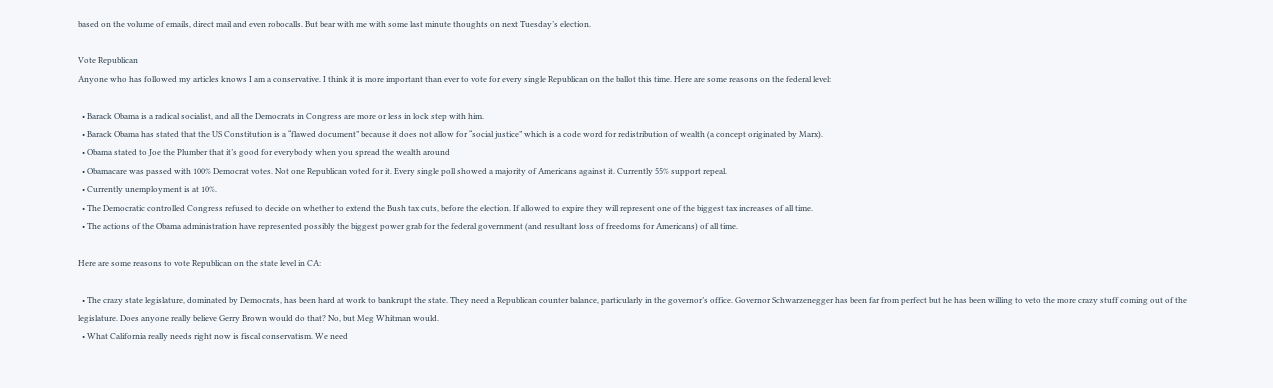based on the volume of emails, direct mail and even robocalls. But bear with me with some last minute thoughts on next Tuesday’s election.

Vote Republican
Anyone who has followed my articles knows I am a conservative. I think it is more important than ever to vote for every single Republican on the ballot this time. Here are some reasons on the federal level:

  • Barack Obama is a radical socialist, and all the Democrats in Congress are more or less in lock step with him.
  • Barack Obama has stated that the US Constitution is a “flawed document” because it does not allow for “social justice” which is a code word for redistribution of wealth (a concept originated by Marx).
  • Obama stated to Joe the Plumber that it’s good for everybody when you spread the wealth around
  • Obamacare was passed with 100% Democrat votes. Not one Republican voted for it. Every single poll showed a majority of Americans against it. Currently 55% support repeal.
  • Currently unemployment is at 10%.
  • The Democratic controlled Congress refused to decide on whether to extend the Bush tax cuts, before the election. If allowed to expire they will represent one of the biggest tax increases of all time.
  • The actions of the Obama administration have represented possibly the biggest power grab for the federal government (and resultant loss of freedoms for Americans) of all time.

Here are some reasons to vote Republican on the state level in CA:

  • The crazy state legislature, dominated by Democrats, has been hard at work to bankrupt the state. They need a Republican counter balance, particularly in the governor’s office. Governor Schwarzenegger has been far from perfect but he has been willing to veto the more crazy stuff coming out of the legislature. Does anyone really believe Gerry Brown would do that? No, but Meg Whitman would.
  • What California really needs right now is fiscal conservatism. We need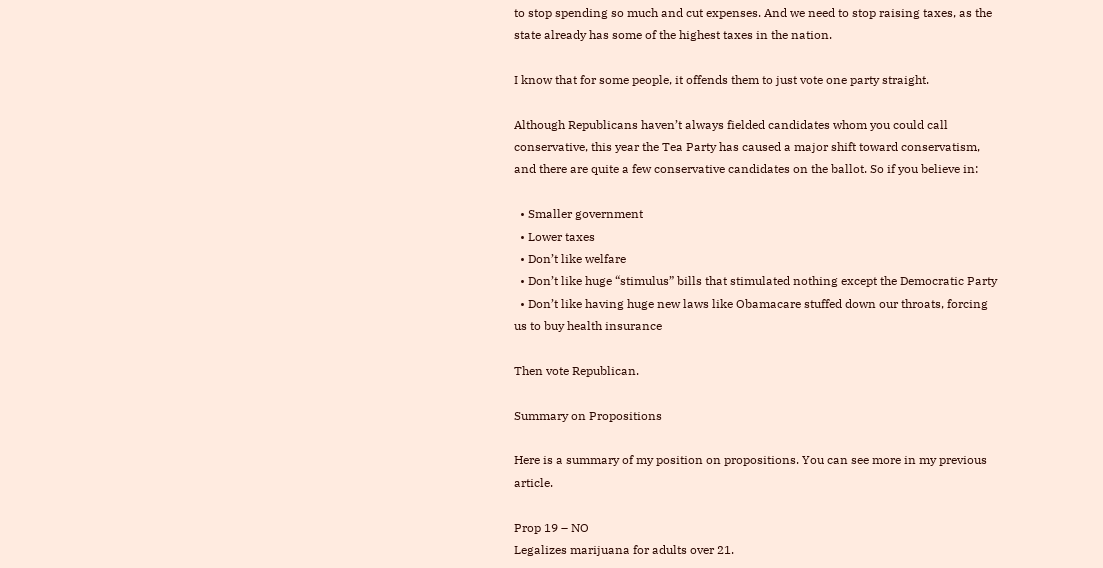to stop spending so much and cut expenses. And we need to stop raising taxes, as the state already has some of the highest taxes in the nation.

I know that for some people, it offends them to just vote one party straight.

Although Republicans haven’t always fielded candidates whom you could call conservative, this year the Tea Party has caused a major shift toward conservatism, and there are quite a few conservative candidates on the ballot. So if you believe in:

  • Smaller government
  • Lower taxes
  • Don’t like welfare
  • Don’t like huge “stimulus” bills that stimulated nothing except the Democratic Party
  • Don’t like having huge new laws like Obamacare stuffed down our throats, forcing us to buy health insurance

Then vote Republican.

Summary on Propositions

Here is a summary of my position on propositions. You can see more in my previous article.

Prop 19 – NO
Legalizes marijuana for adults over 21.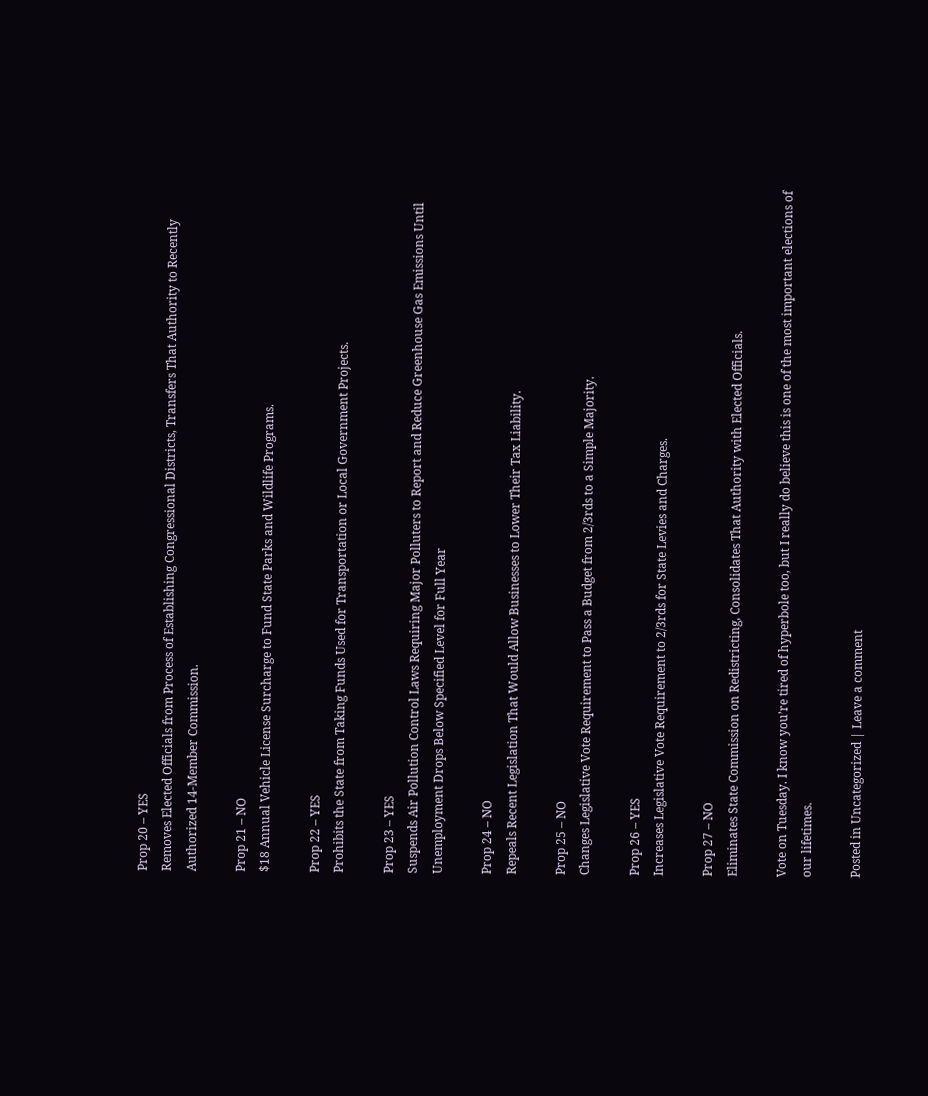Prop 20 – YES
Removes Elected Officials from Process of Establishing Congressional Districts, Transfers That Authority to Recently Authorized 14-Member Commission.

Prop 21 – NO
$18 Annual Vehicle License Surcharge to Fund State Parks and Wildlife Programs.

Prop 22 – YES
Prohibits the State from Taking Funds Used for Transportation or Local Government Projects.

Prop 23 – YES
Suspends Air Pollution Control Laws Requiring Major Polluters to Report and Reduce Greenhouse Gas Emissions Until Unemployment Drops Below Specified Level for Full Year

Prop 24 – NO
Repeals Recent Legislation That Would Allow Businesses to Lower Their Tax Liability.

Prop 25 – NO
Changes Legislative Vote Requirement to Pass a Budget from 2/3rds to a Simple Majority.

Prop 26 – YES
Increases Legislative Vote Requirement to 2/3rds for State Levies and Charges.

Prop 27 – NO
Eliminates State Commission on Redistricting, Consolidates That Authority with Elected Officials.

Vote on Tuesday. I know you’re tired of hyperbole too, but I really do believe this is one of the most important elections of our lifetimes.

Posted in Uncategorized | Leave a comment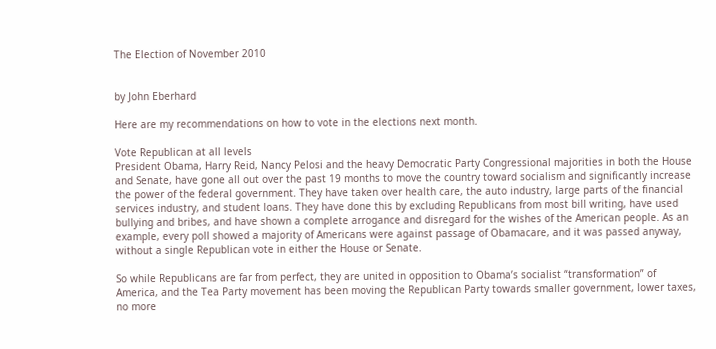The Election of November 2010


by John Eberhard

Here are my recommendations on how to vote in the elections next month.

Vote Republican at all levels
President Obama, Harry Reid, Nancy Pelosi and the heavy Democratic Party Congressional majorities in both the House and Senate, have gone all out over the past 19 months to move the country toward socialism and significantly increase the power of the federal government. They have taken over health care, the auto industry, large parts of the financial services industry, and student loans. They have done this by excluding Republicans from most bill writing, have used bullying and bribes, and have shown a complete arrogance and disregard for the wishes of the American people. As an example, every poll showed a majority of Americans were against passage of Obamacare, and it was passed anyway, without a single Republican vote in either the House or Senate.

So while Republicans are far from perfect, they are united in opposition to Obama’s socialist “transformation” of America, and the Tea Party movement has been moving the Republican Party towards smaller government, lower taxes, no more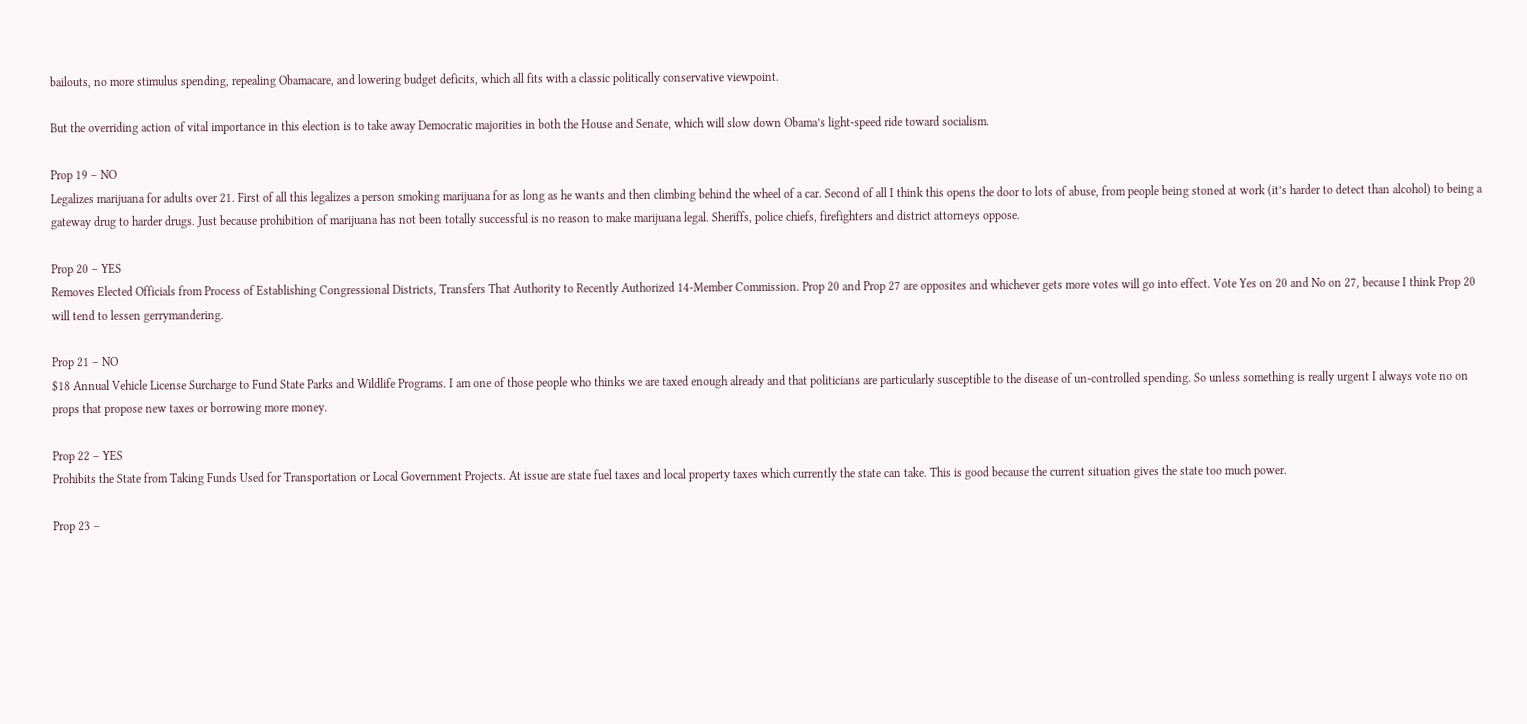bailouts, no more stimulus spending, repealing Obamacare, and lowering budget deficits, which all fits with a classic politically conservative viewpoint.

But the overriding action of vital importance in this election is to take away Democratic majorities in both the House and Senate, which will slow down Obama’s light-speed ride toward socialism.

Prop 19 – NO
Legalizes marijuana for adults over 21. First of all this legalizes a person smoking marijuana for as long as he wants and then climbing behind the wheel of a car. Second of all I think this opens the door to lots of abuse, from people being stoned at work (it’s harder to detect than alcohol) to being a gateway drug to harder drugs. Just because prohibition of marijuana has not been totally successful is no reason to make marijuana legal. Sheriffs, police chiefs, firefighters and district attorneys oppose.

Prop 20 – YES
Removes Elected Officials from Process of Establishing Congressional Districts, Transfers That Authority to Recently Authorized 14-Member Commission. Prop 20 and Prop 27 are opposites and whichever gets more votes will go into effect. Vote Yes on 20 and No on 27, because I think Prop 20 will tend to lessen gerrymandering.

Prop 21 – NO
$18 Annual Vehicle License Surcharge to Fund State Parks and Wildlife Programs. I am one of those people who thinks we are taxed enough already and that politicians are particularly susceptible to the disease of un-controlled spending. So unless something is really urgent I always vote no on props that propose new taxes or borrowing more money.

Prop 22 – YES
Prohibits the State from Taking Funds Used for Transportation or Local Government Projects. At issue are state fuel taxes and local property taxes which currently the state can take. This is good because the current situation gives the state too much power.

Prop 23 –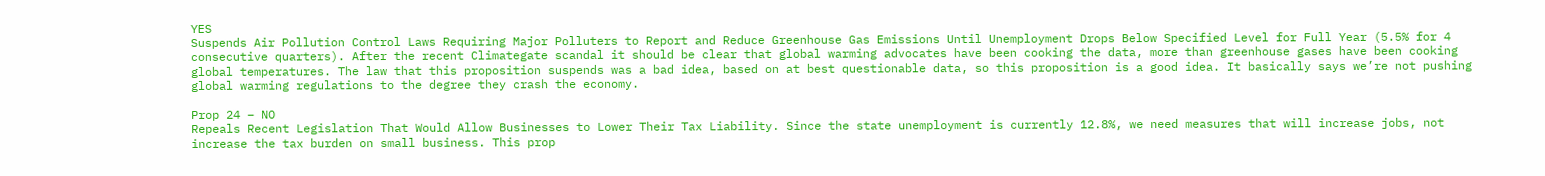YES
Suspends Air Pollution Control Laws Requiring Major Polluters to Report and Reduce Greenhouse Gas Emissions Until Unemployment Drops Below Specified Level for Full Year (5.5% for 4 consecutive quarters). After the recent Climategate scandal it should be clear that global warming advocates have been cooking the data, more than greenhouse gases have been cooking global temperatures. The law that this proposition suspends was a bad idea, based on at best questionable data, so this proposition is a good idea. It basically says we’re not pushing global warming regulations to the degree they crash the economy.

Prop 24 – NO
Repeals Recent Legislation That Would Allow Businesses to Lower Their Tax Liability. Since the state unemployment is currently 12.8%, we need measures that will increase jobs, not increase the tax burden on small business. This prop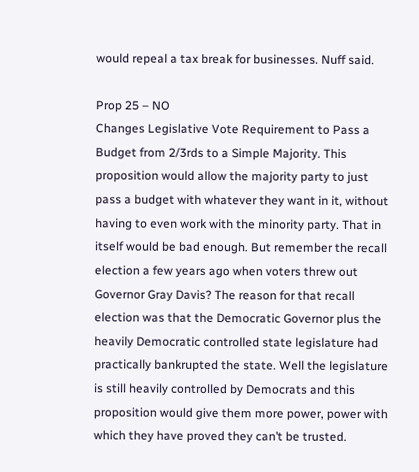would repeal a tax break for businesses. Nuff said.

Prop 25 – NO
Changes Legislative Vote Requirement to Pass a Budget from 2/3rds to a Simple Majority. This proposition would allow the majority party to just pass a budget with whatever they want in it, without having to even work with the minority party. That in itself would be bad enough. But remember the recall election a few years ago when voters threw out Governor Gray Davis? The reason for that recall election was that the Democratic Governor plus the heavily Democratic controlled state legislature had practically bankrupted the state. Well the legislature is still heavily controlled by Democrats and this proposition would give them more power, power with which they have proved they can’t be trusted.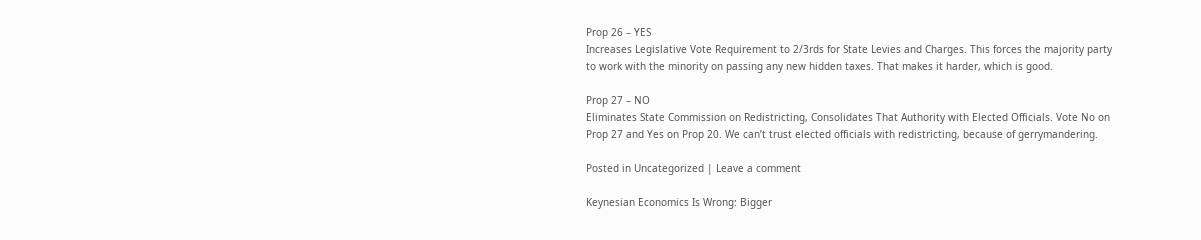Prop 26 – YES
Increases Legislative Vote Requirement to 2/3rds for State Levies and Charges. This forces the majority party to work with the minority on passing any new hidden taxes. That makes it harder, which is good.

Prop 27 – NO
Eliminates State Commission on Redistricting, Consolidates That Authority with Elected Officials. Vote No on Prop 27 and Yes on Prop 20. We can’t trust elected officials with redistricting, because of gerrymandering.

Posted in Uncategorized | Leave a comment

Keynesian Economics Is Wrong: Bigger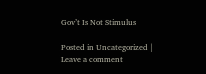Gov’t Is Not Stimulus

Posted in Uncategorized | Leave a comment